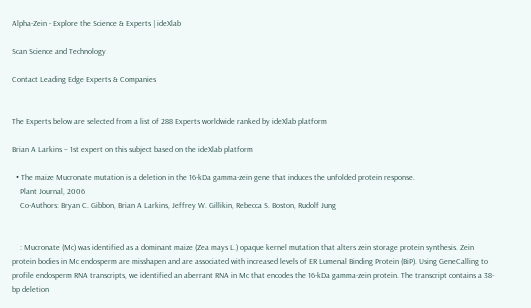Alpha-Zein - Explore the Science & Experts | ideXlab

Scan Science and Technology

Contact Leading Edge Experts & Companies


The Experts below are selected from a list of 288 Experts worldwide ranked by ideXlab platform

Brian A Larkins – 1st expert on this subject based on the ideXlab platform

  • The maize Mucronate mutation is a deletion in the 16-kDa gamma-zein gene that induces the unfolded protein response.
    Plant Journal, 2006
    Co-Authors: Bryan C. Gibbon, Brian A Larkins, Jeffrey W. Gillikin, Rebecca S. Boston, Rudolf Jung


    : Mucronate (Mc) was identified as a dominant maize (Zea mays L.) opaque kernel mutation that alters zein storage protein synthesis. Zein protein bodies in Mc endosperm are misshapen and are associated with increased levels of ER Lumenal Binding Protein (BiP). Using GeneCalling to profile endosperm RNA transcripts, we identified an aberrant RNA in Mc that encodes the 16-kDa gamma-zein protein. The transcript contains a 38-bp deletion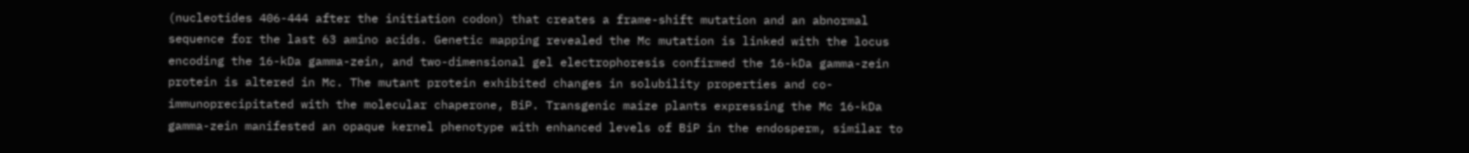(nucleotides 406-444 after the initiation codon) that creates a frame-shift mutation and an abnormal sequence for the last 63 amino acids. Genetic mapping revealed the Mc mutation is linked with the locus encoding the 16-kDa gamma-zein, and two-dimensional gel electrophoresis confirmed the 16-kDa gamma-zein protein is altered in Mc. The mutant protein exhibited changes in solubility properties and co-immunoprecipitated with the molecular chaperone, BiP. Transgenic maize plants expressing the Mc 16-kDa gamma-zein manifested an opaque kernel phenotype with enhanced levels of BiP in the endosperm, similar to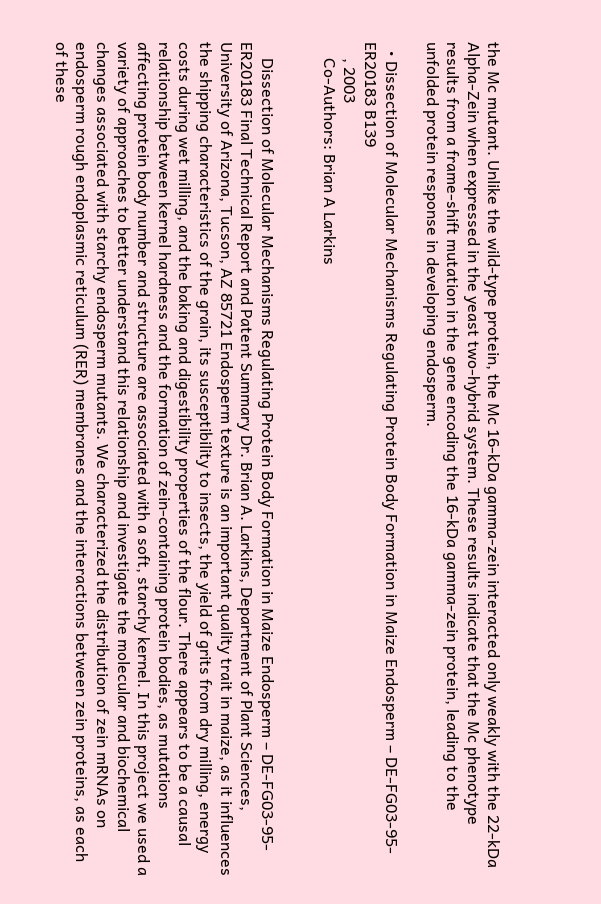the Mc mutant. Unlike the wild-type protein, the Mc 16-kDa gamma-zein interacted only weakly with the 22-kDa Alpha-Zein when expressed in the yeast two-hybrid system. These results indicate that the Mc phenotype results from a frame-shift mutation in the gene encoding the 16-kDa gamma-zein protein, leading to the unfolded protein response in developing endosperm.

  • Dissection of Molecular Mechanisms Regulating Protein Body Formation in Maize Endosperm – DE-FG03-95-ER20183 B139
    , 2003
    Co-Authors: Brian A Larkins


    Dissection of Molecular Mechanisms Regulating Protein Body Formation in Maize Endosperm – DE-FG03-95-ER20183 Final Technical Report and Patent Summary Dr. Brian A. Larkins, Department of Plant Sciences, University of Arizona, Tucson, AZ 85721 Endosperm texture is an important quality trait in maize, as it influences the shipping characteristics of the grain, its susceptibility to insects, the yield of grits from dry milling, energy costs during wet milling, and the baking and digestibility properties of the flour. There appears to be a causal relationship between kernel hardness and the formation of zein-containing protein bodies, as mutations affecting protein body number and structure are associated with a soft, starchy kernel. In this project we used a variety of approaches to better understand this relationship and investigate the molecular and biochemical changes associated with starchy endosperm mutants. We characterized the distribution of zein mRNAs on endosperm rough endoplasmic reticulum (RER) membranes and the interactions between zein proteins, as each of these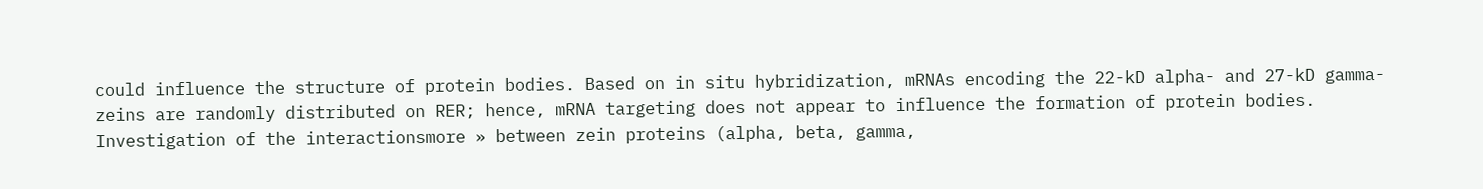could influence the structure of protein bodies. Based on in situ hybridization, mRNAs encoding the 22-kD alpha- and 27-kD gamma-zeins are randomly distributed on RER; hence, mRNA targeting does not appear to influence the formation of protein bodies. Investigation of the interactionsmore » between zein proteins (alpha, beta, gamma,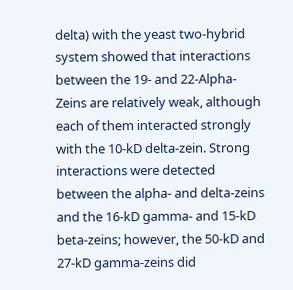delta) with the yeast two-hybrid system showed that interactions between the 19- and 22-Alpha-Zeins are relatively weak, although each of them interacted strongly with the 10-kD delta-zein. Strong interactions were detected between the alpha- and delta-zeins and the 16-kD gamma- and 15-kD beta-zeins; however, the 50-kD and 27-kD gamma-zeins did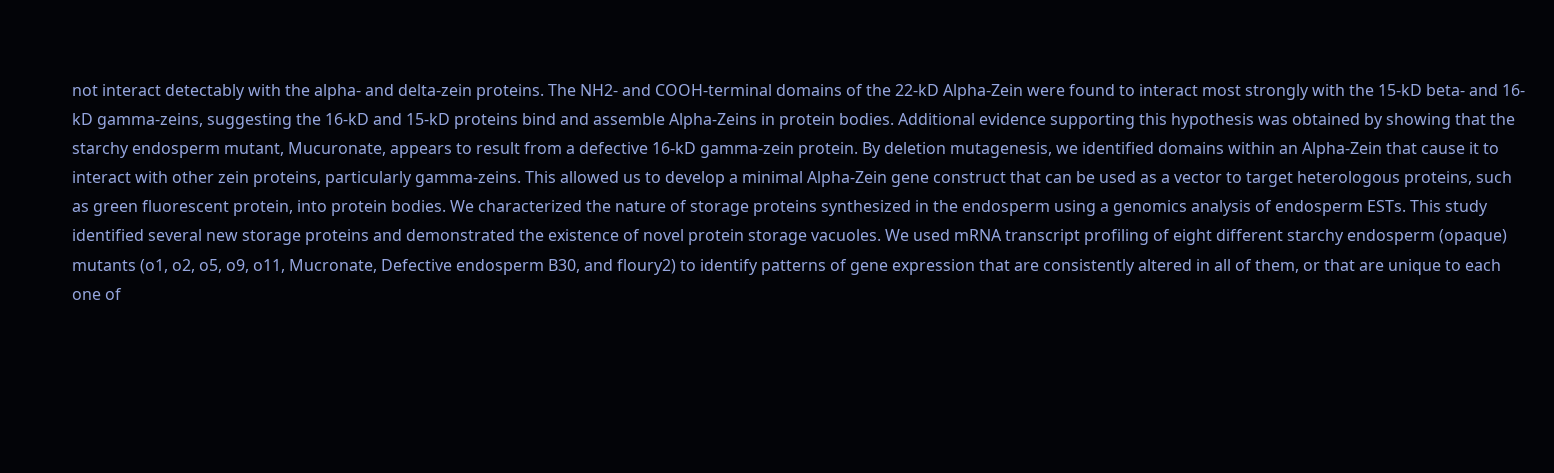not interact detectably with the alpha- and delta-zein proteins. The NH2- and COOH-terminal domains of the 22-kD Alpha-Zein were found to interact most strongly with the 15-kD beta- and 16-kD gamma-zeins, suggesting the 16-kD and 15-kD proteins bind and assemble Alpha-Zeins in protein bodies. Additional evidence supporting this hypothesis was obtained by showing that the starchy endosperm mutant, Mucuronate, appears to result from a defective 16-kD gamma-zein protein. By deletion mutagenesis, we identified domains within an Alpha-Zein that cause it to interact with other zein proteins, particularly gamma-zeins. This allowed us to develop a minimal Alpha-Zein gene construct that can be used as a vector to target heterologous proteins, such as green fluorescent protein, into protein bodies. We characterized the nature of storage proteins synthesized in the endosperm using a genomics analysis of endosperm ESTs. This study identified several new storage proteins and demonstrated the existence of novel protein storage vacuoles. We used mRNA transcript profiling of eight different starchy endosperm (opaque) mutants (o1, o2, o5, o9, o11, Mucronate, Defective endosperm B30, and floury2) to identify patterns of gene expression that are consistently altered in all of them, or that are unique to each one of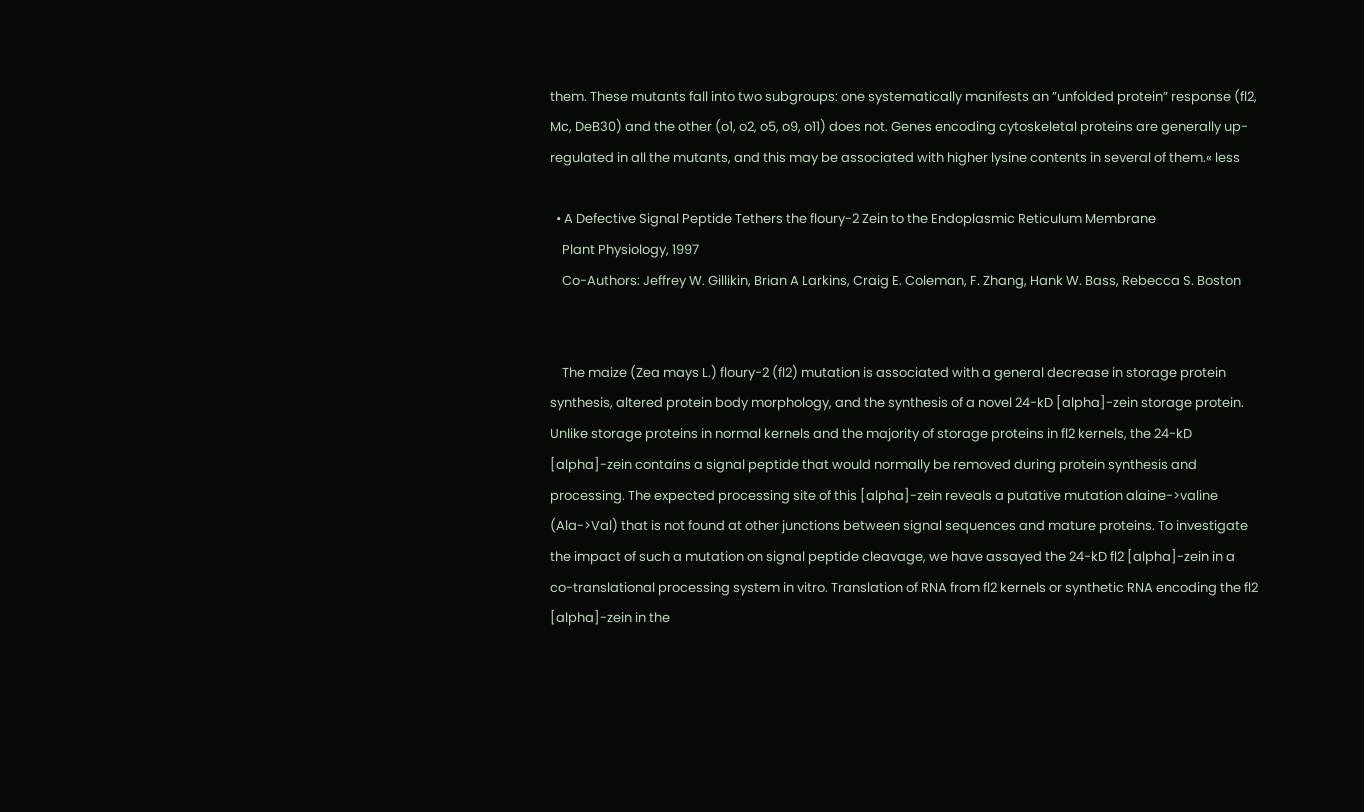them. These mutants fall into two subgroups: one systematically manifests an ”unfolded protein” response (fl2, Mc, DeB30) and the other (o1, o2, o5, o9, o11) does not. Genes encoding cytoskeletal proteins are generally up-regulated in all the mutants, and this may be associated with higher lysine contents in several of them.« less

  • A Defective Signal Peptide Tethers the floury-2 Zein to the Endoplasmic Reticulum Membrane
    Plant Physiology, 1997
    Co-Authors: Jeffrey W. Gillikin, Brian A Larkins, Craig E. Coleman, F. Zhang, Hank W. Bass, Rebecca S. Boston


    The maize (Zea mays L.) floury-2 (fl2) mutation is associated with a general decrease in storage protein synthesis, altered protein body morphology, and the synthesis of a novel 24-kD [alpha]-zein storage protein. Unlike storage proteins in normal kernels and the majority of storage proteins in fl2 kernels, the 24-kD [alpha]-zein contains a signal peptide that would normally be removed during protein synthesis and processing. The expected processing site of this [alpha]-zein reveals a putative mutation alaine->valine (Ala->Val) that is not found at other junctions between signal sequences and mature proteins. To investigate the impact of such a mutation on signal peptide cleavage, we have assayed the 24-kD fl2 [alpha]-zein in a co-translational processing system in vitro. Translation of RNA from fl2 kernels or synthetic RNA encoding the fl2 [alpha]-zein in the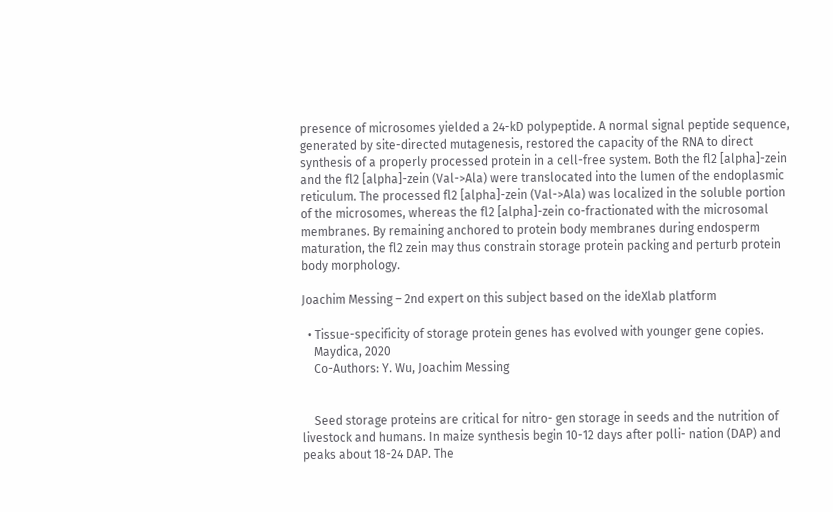presence of microsomes yielded a 24-kD polypeptide. A normal signal peptide sequence, generated by site-directed mutagenesis, restored the capacity of the RNA to direct synthesis of a properly processed protein in a cell-free system. Both the fl2 [alpha]-zein and the fl2 [alpha]-zein (Val->Ala) were translocated into the lumen of the endoplasmic reticulum. The processed fl2 [alpha]-zein (Val->Ala) was localized in the soluble portion of the microsomes, whereas the fl2 [alpha]-zein co-fractionated with the microsomal membranes. By remaining anchored to protein body membranes during endosperm maturation, the fl2 zein may thus constrain storage protein packing and perturb protein body morphology.

Joachim Messing – 2nd expert on this subject based on the ideXlab platform

  • Tissue-specificity of storage protein genes has evolved with younger gene copies.
    Maydica, 2020
    Co-Authors: Y. Wu, Joachim Messing


    Seed storage proteins are critical for nitro- gen storage in seeds and the nutrition of livestock and humans. In maize synthesis begin 10-12 days after polli- nation (DAP) and peaks about 18-24 DAP. The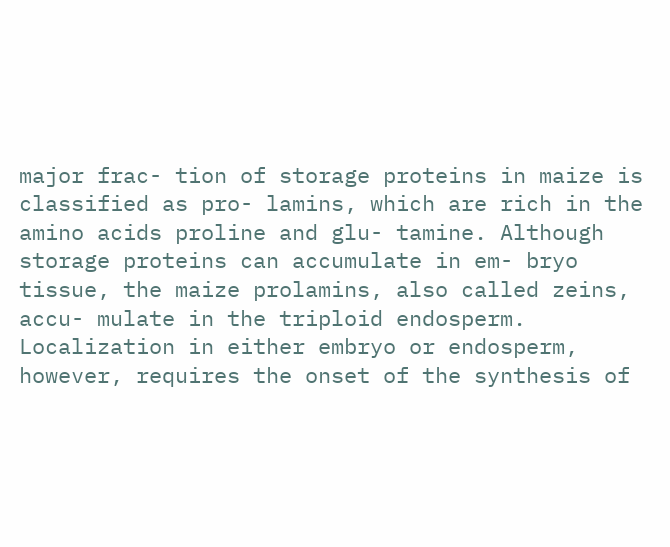major frac- tion of storage proteins in maize is classified as pro- lamins, which are rich in the amino acids proline and glu- tamine. Although storage proteins can accumulate in em- bryo tissue, the maize prolamins, also called zeins, accu- mulate in the triploid endosperm. Localization in either embryo or endosperm, however, requires the onset of the synthesis of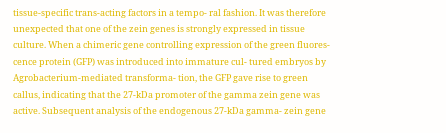tissue-specific trans-acting factors in a tempo- ral fashion. It was therefore unexpected that one of the zein genes is strongly expressed in tissue culture. When a chimeric gene controlling expression of the green fluores- cence protein (GFP) was introduced into immature cul- tured embryos by Agrobacterium-mediated transforma- tion, the GFP gave rise to green callus, indicating that the 27-kDa promoter of the gamma zein gene was active. Subsequent analysis of the endogenous 27-kDa gamma- zein gene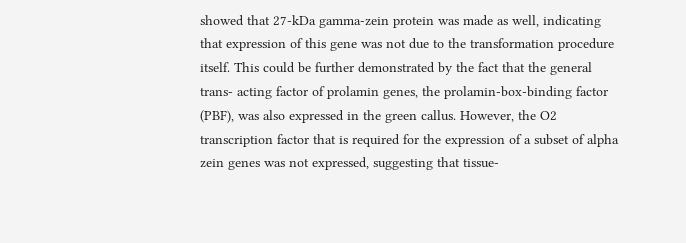showed that 27-kDa gamma-zein protein was made as well, indicating that expression of this gene was not due to the transformation procedure itself. This could be further demonstrated by the fact that the general trans- acting factor of prolamin genes, the prolamin-box-binding factor (PBF), was also expressed in the green callus. However, the O2 transcription factor that is required for the expression of a subset of alpha zein genes was not expressed, suggesting that tissue-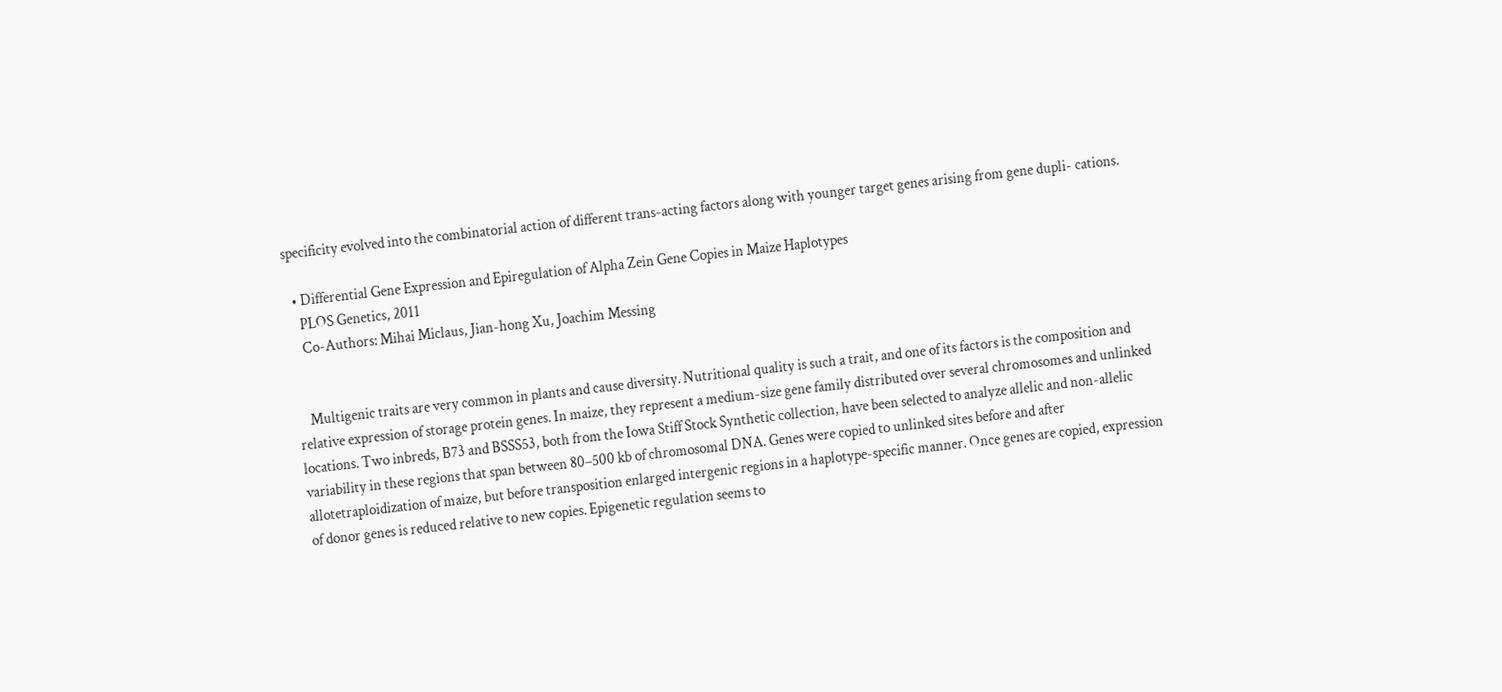specificity evolved into the combinatorial action of different trans-acting factors along with younger target genes arising from gene dupli- cations.

  • Differential Gene Expression and Epiregulation of Alpha Zein Gene Copies in Maize Haplotypes
    PLOS Genetics, 2011
    Co-Authors: Mihai Miclaus, Jian-hong Xu, Joachim Messing


    Multigenic traits are very common in plants and cause diversity. Nutritional quality is such a trait, and one of its factors is the composition and relative expression of storage protein genes. In maize, they represent a medium-size gene family distributed over several chromosomes and unlinked locations. Two inbreds, B73 and BSSS53, both from the Iowa Stiff Stock Synthetic collection, have been selected to analyze allelic and non-allelic variability in these regions that span between 80–500 kb of chromosomal DNA. Genes were copied to unlinked sites before and after allotetraploidization of maize, but before transposition enlarged intergenic regions in a haplotype-specific manner. Once genes are copied, expression of donor genes is reduced relative to new copies. Epigenetic regulation seems to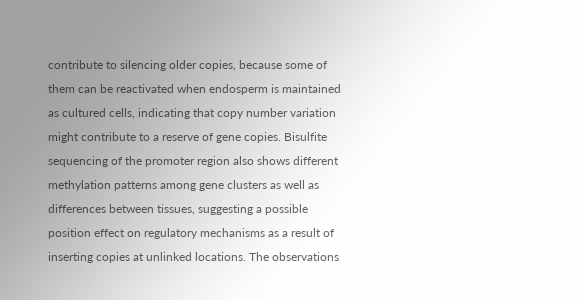contribute to silencing older copies, because some of them can be reactivated when endosperm is maintained as cultured cells, indicating that copy number variation might contribute to a reserve of gene copies. Bisulfite sequencing of the promoter region also shows different methylation patterns among gene clusters as well as differences between tissues, suggesting a possible position effect on regulatory mechanisms as a result of inserting copies at unlinked locations. The observations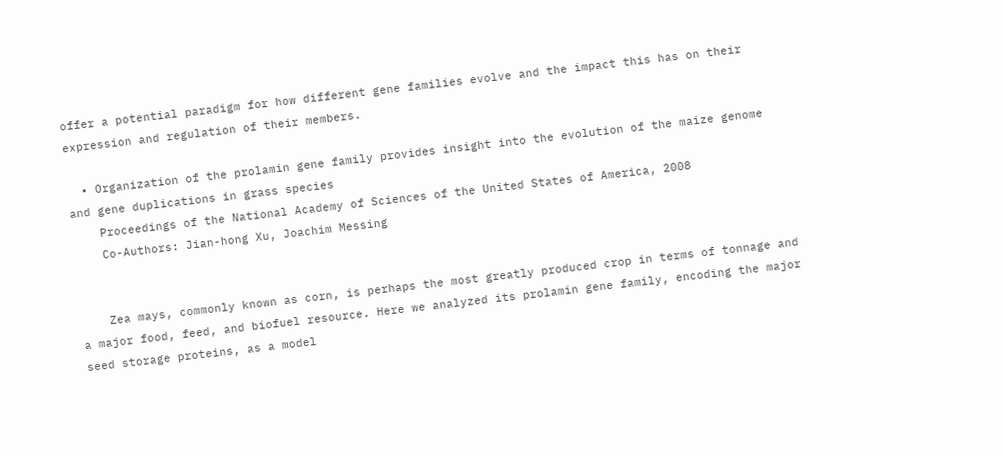offer a potential paradigm for how different gene families evolve and the impact this has on their expression and regulation of their members.

  • Organization of the prolamin gene family provides insight into the evolution of the maize genome and gene duplications in grass species
    Proceedings of the National Academy of Sciences of the United States of America, 2008
    Co-Authors: Jian-hong Xu, Joachim Messing


    Zea mays, commonly known as corn, is perhaps the most greatly produced crop in terms of tonnage and a major food, feed, and biofuel resource. Here we analyzed its prolamin gene family, encoding the major seed storage proteins, as a model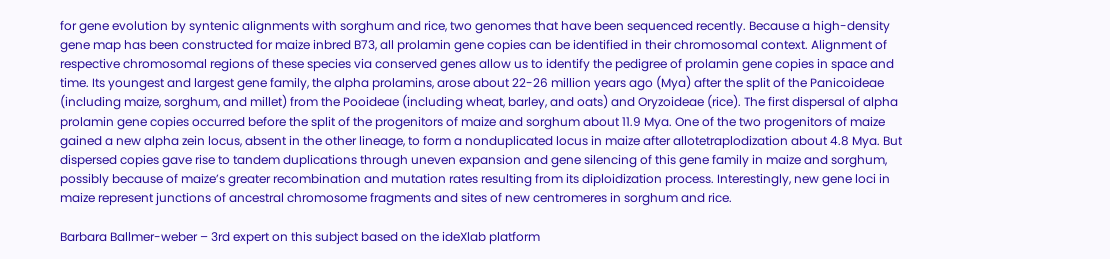for gene evolution by syntenic alignments with sorghum and rice, two genomes that have been sequenced recently. Because a high-density gene map has been constructed for maize inbred B73, all prolamin gene copies can be identified in their chromosomal context. Alignment of respective chromosomal regions of these species via conserved genes allow us to identify the pedigree of prolamin gene copies in space and time. Its youngest and largest gene family, the alpha prolamins, arose about 22-26 million years ago (Mya) after the split of the Panicoideae (including maize, sorghum, and millet) from the Pooideae (including wheat, barley, and oats) and Oryzoideae (rice). The first dispersal of alpha prolamin gene copies occurred before the split of the progenitors of maize and sorghum about 11.9 Mya. One of the two progenitors of maize gained a new alpha zein locus, absent in the other lineage, to form a nonduplicated locus in maize after allotetraplodization about 4.8 Mya. But dispersed copies gave rise to tandem duplications through uneven expansion and gene silencing of this gene family in maize and sorghum, possibly because of maize’s greater recombination and mutation rates resulting from its diploidization process. Interestingly, new gene loci in maize represent junctions of ancestral chromosome fragments and sites of new centromeres in sorghum and rice.

Barbara Ballmer-weber – 3rd expert on this subject based on the ideXlab platform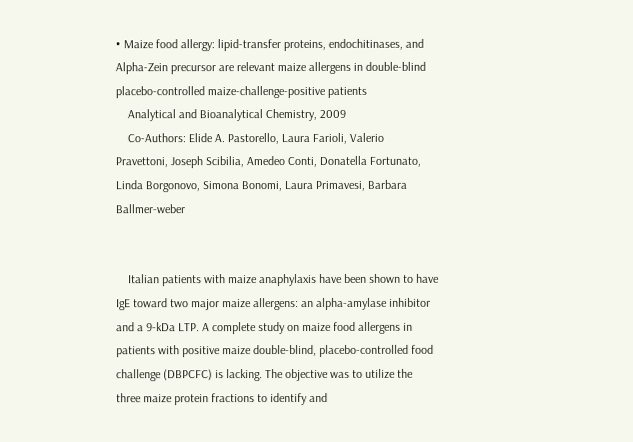• Maize food allergy: lipid-transfer proteins, endochitinases, and Alpha-Zein precursor are relevant maize allergens in double-blind placebo-controlled maize-challenge-positive patients
    Analytical and Bioanalytical Chemistry, 2009
    Co-Authors: Elide A. Pastorello, Laura Farioli, Valerio Pravettoni, Joseph Scibilia, Amedeo Conti, Donatella Fortunato, Linda Borgonovo, Simona Bonomi, Laura Primavesi, Barbara Ballmer-weber


    Italian patients with maize anaphylaxis have been shown to have IgE toward two major maize allergens: an alpha-amylase inhibitor and a 9-kDa LTP. A complete study on maize food allergens in patients with positive maize double-blind, placebo-controlled food challenge (DBPCFC) is lacking. The objective was to utilize the three maize protein fractions to identify and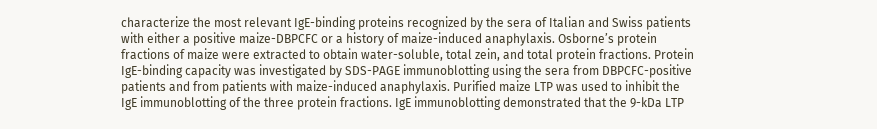characterize the most relevant IgE-binding proteins recognized by the sera of Italian and Swiss patients with either a positive maize-DBPCFC or a history of maize-induced anaphylaxis. Osborne’s protein fractions of maize were extracted to obtain water-soluble, total zein, and total protein fractions. Protein IgE-binding capacity was investigated by SDS-PAGE immunoblotting using the sera from DBPCFC-positive patients and from patients with maize-induced anaphylaxis. Purified maize LTP was used to inhibit the IgE immunoblotting of the three protein fractions. IgE immunoblotting demonstrated that the 9-kDa LTP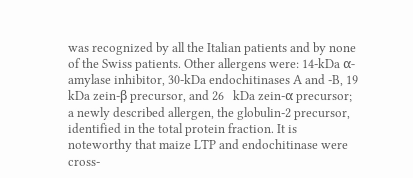was recognized by all the Italian patients and by none of the Swiss patients. Other allergens were: 14-kDa α-amylase inhibitor, 30-kDa endochitinases A and -B, 19 kDa zein-β precursor, and 26   kDa zein-α precursor; a newly described allergen, the globulin-2 precursor, identified in the total protein fraction. It is noteworthy that maize LTP and endochitinase were cross-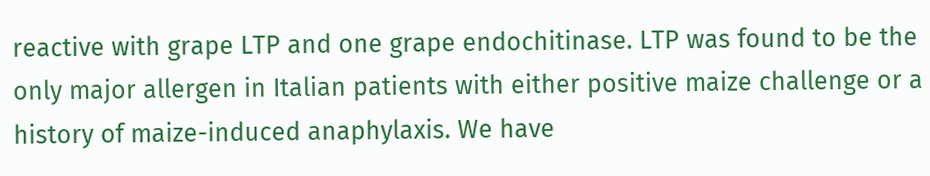reactive with grape LTP and one grape endochitinase. LTP was found to be the only major allergen in Italian patients with either positive maize challenge or a history of maize-induced anaphylaxis. We have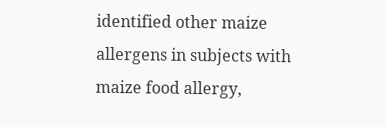identified other maize allergens in subjects with maize food allergy,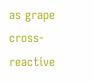as grape cross-reactive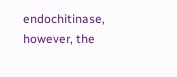endochitinase, however, the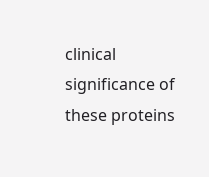clinical significance of these proteins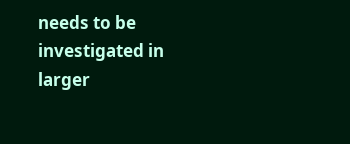needs to be investigated in larger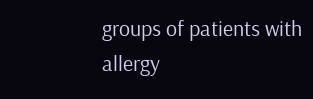groups of patients with allergy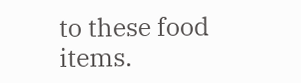to these food items.